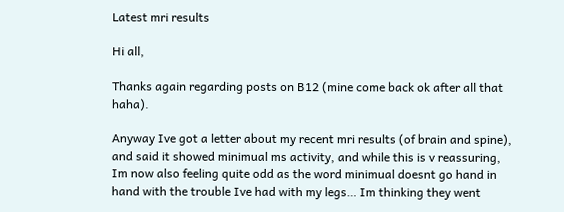Latest mri results

Hi all,

Thanks again regarding posts on B12 (mine come back ok after all that haha).

Anyway Ive got a letter about my recent mri results (of brain and spine), and said it showed minimual ms activity, and while this is v reassuring, Im now also feeling quite odd as the word minimual doesnt go hand in hand with the trouble Ive had with my legs… Im thinking they went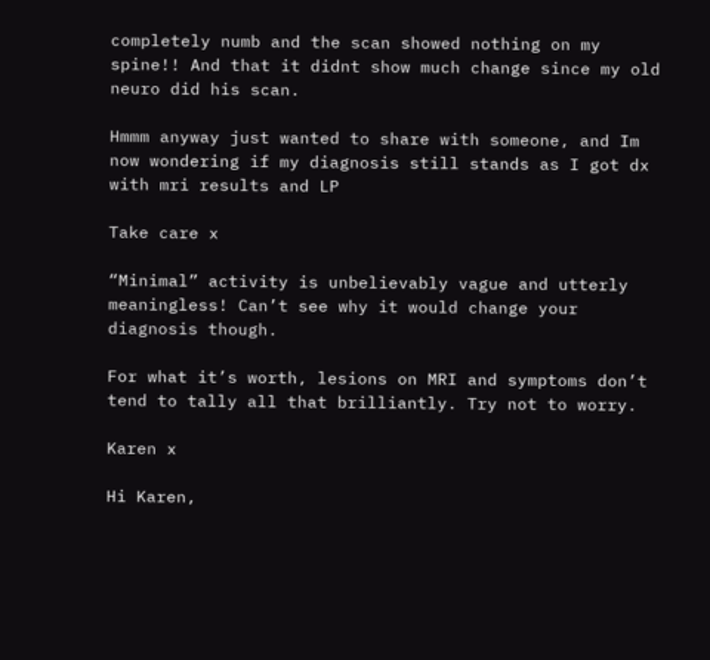completely numb and the scan showed nothing on my spine!! And that it didnt show much change since my old neuro did his scan.

Hmmm anyway just wanted to share with someone, and Im now wondering if my diagnosis still stands as I got dx with mri results and LP

Take care x

“Minimal” activity is unbelievably vague and utterly meaningless! Can’t see why it would change your diagnosis though.

For what it’s worth, lesions on MRI and symptoms don’t tend to tally all that brilliantly. Try not to worry.

Karen x

Hi Karen,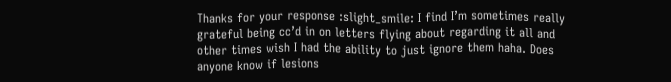Thanks for your response :slight_smile: I find I’m sometimes really grateful being cc’d in on letters flying about regarding it all and other times wish I had the ability to just ignore them haha. Does anyone know if lesions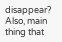disappear? Also, main thing that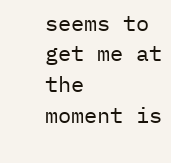seems to get me at the moment is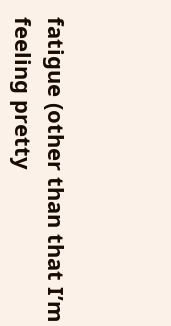fatigue (other than that I’m feeling pretty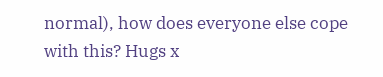normal), how does everyone else cope with this? Hugs x